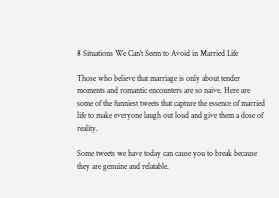8 Situations We Can’t Seem to Avoid in Married Life

Those who believe that marriage is only about tender moments and romantic encounters are so naive. Here are some of the funniest tweets that capture the essence of married life to make everyone laugh out loud and give them a dose of reality.

Some tweets we have today can cause you to break because they are genuine and relatable.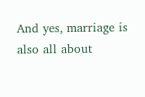And yes, marriage is also all about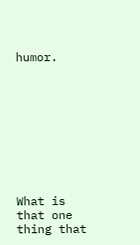humor.









What is that one thing that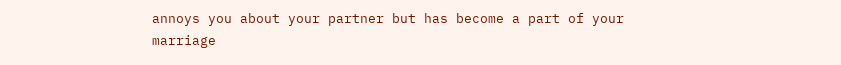annoys you about your partner but has become a part of your marriage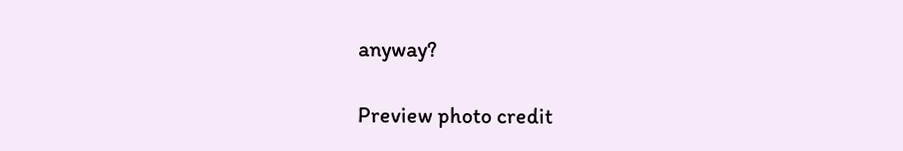anyway?

Preview photo credit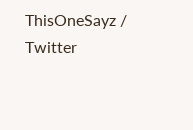ThisOneSayz / Twitter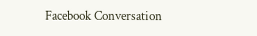Facebook Conversation